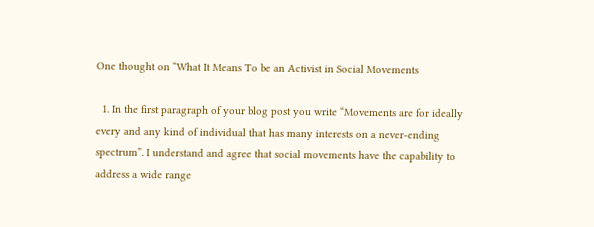One thought on “What It Means To be an Activist in Social Movements

  1. In the first paragraph of your blog post you write “Movements are for ideally every and any kind of individual that has many interests on a never-ending spectrum”. I understand and agree that social movements have the capability to address a wide range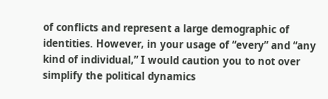of conflicts and represent a large demographic of identities. However, in your usage of “every” and “any kind of individual,” I would caution you to not over simplify the political dynamics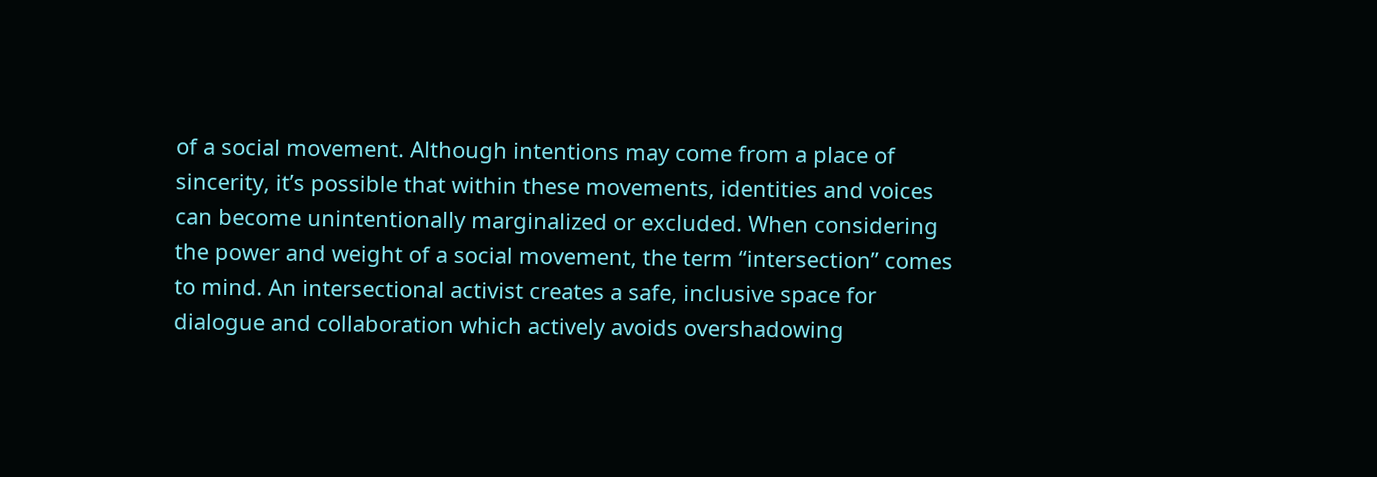of a social movement. Although intentions may come from a place of sincerity, it’s possible that within these movements, identities and voices can become unintentionally marginalized or excluded. When considering the power and weight of a social movement, the term “intersection” comes to mind. An intersectional activist creates a safe, inclusive space for dialogue and collaboration which actively avoids overshadowing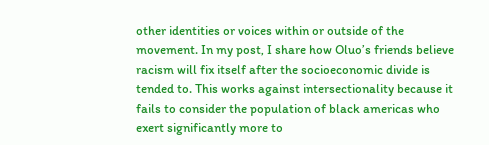other identities or voices within or outside of the movement. In my post, I share how Oluo’s friends believe racism will fix itself after the socioeconomic divide is tended to. This works against intersectionality because it fails to consider the population of black americas who exert significantly more to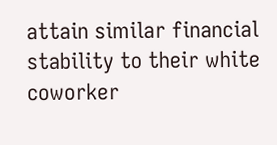attain similar financial stability to their white coworker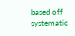based off systematic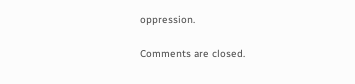oppression.

Comments are closed.